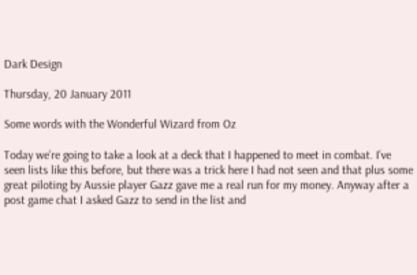Dark Design

Thursday, 20 January 2011

Some words with the Wonderful Wizard from Oz

Today we’re going to take a look at a deck that I happened to meet in combat. I’ve seen lists like this before, but there was a trick here I had not seen and that plus some great piloting by Aussie player Gazz gave me a real run for my money. Anyway after a post game chat I asked Gazz to send in the list and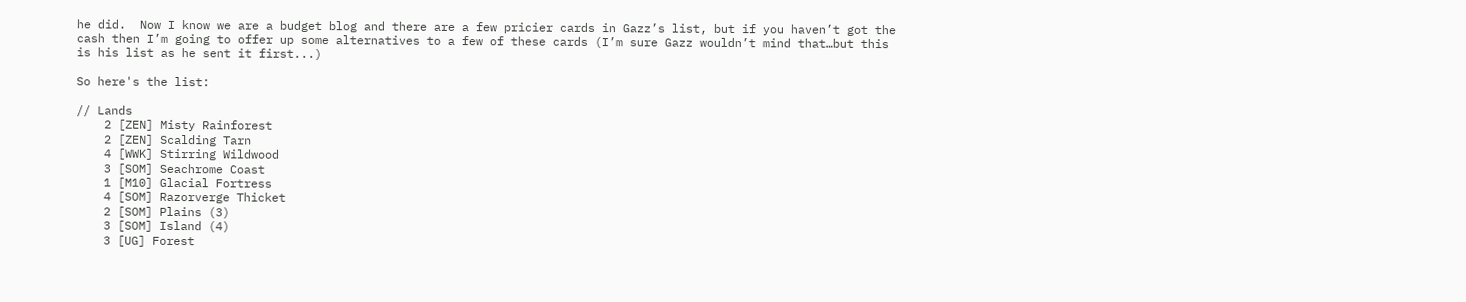he did.  Now I know we are a budget blog and there are a few pricier cards in Gazz’s list, but if you haven’t got the cash then I’m going to offer up some alternatives to a few of these cards (I’m sure Gazz wouldn’t mind that…but this is his list as he sent it first...)

So here's the list:

// Lands
    2 [ZEN] Misty Rainforest
    2 [ZEN] Scalding Tarn
    4 [WWK] Stirring Wildwood
    3 [SOM] Seachrome Coast
    1 [M10] Glacial Fortress
    4 [SOM] Razorverge Thicket
    2 [SOM] Plains (3)
    3 [SOM] Island (4)
    3 [UG] Forest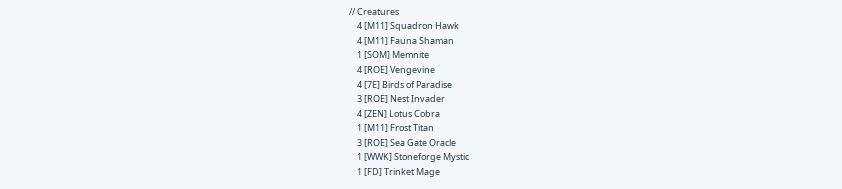// Creatures
    4 [M11] Squadron Hawk
    4 [M11] Fauna Shaman
    1 [SOM] Memnite
    4 [ROE] Vengevine
    4 [7E] Birds of Paradise
    3 [ROE] Nest Invader
    4 [ZEN] Lotus Cobra
    1 [M11] Frost Titan
    3 [ROE] Sea Gate Oracle
    1 [WWK] Stoneforge Mystic
    1 [FD] Trinket Mage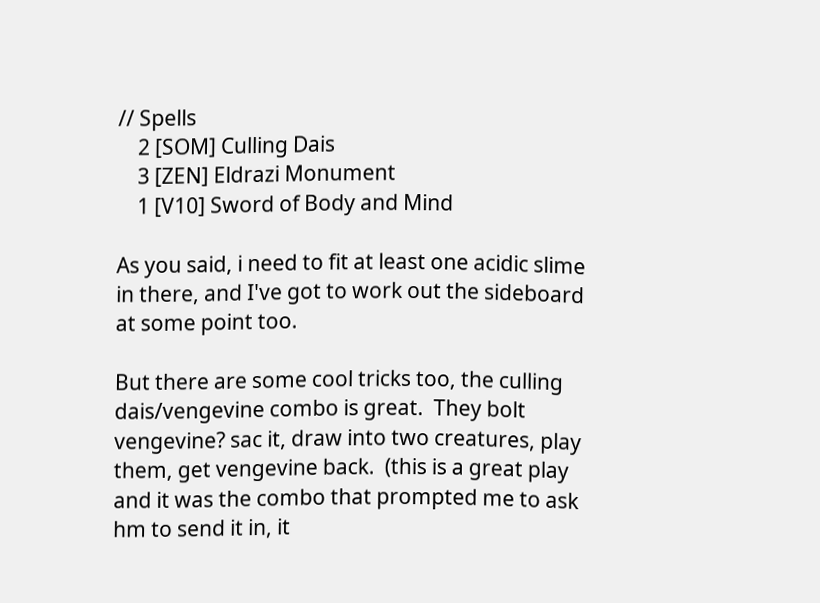// Spells
    2 [SOM] Culling Dais
    3 [ZEN] Eldrazi Monument
    1 [V10] Sword of Body and Mind

As you said, i need to fit at least one acidic slime in there, and I've got to work out the sideboard at some point too.

But there are some cool tricks too, the culling dais/vengevine combo is great.  They bolt vengevine? sac it, draw into two creatures, play them, get vengevine back.  (this is a great play and it was the combo that prompted me to ask hm to send it in, it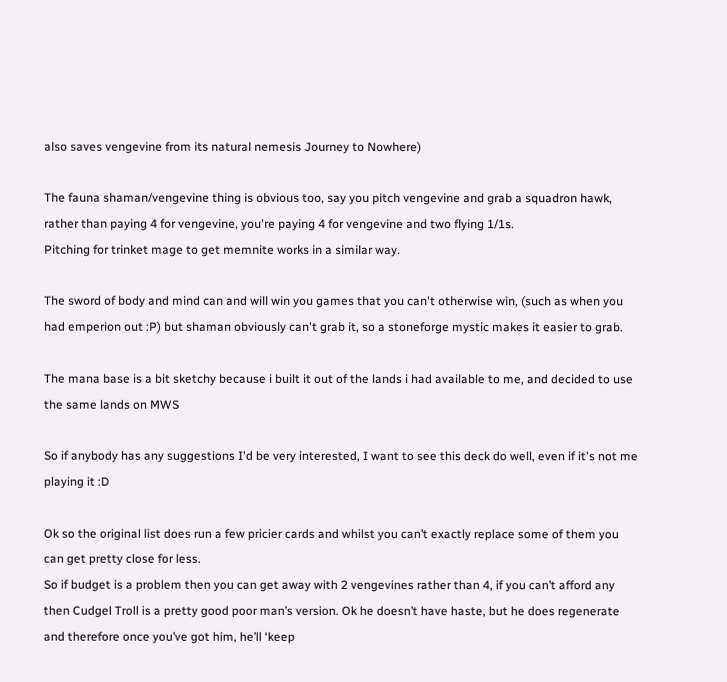also saves vengevine from its natural nemesis Journey to Nowhere)

The fauna shaman/vengevine thing is obvious too, say you pitch vengevine and grab a squadron hawk, rather than paying 4 for vengevine, you're paying 4 for vengevine and two flying 1/1s.
Pitching for trinket mage to get memnite works in a similar way.

The sword of body and mind can and will win you games that you can't otherwise win, (such as when you had emperion out :P) but shaman obviously can't grab it, so a stoneforge mystic makes it easier to grab.

The mana base is a bit sketchy because i built it out of the lands i had available to me, and decided to use the same lands on MWS

So if anybody has any suggestions I'd be very interested, I want to see this deck do well, even if it's not me playing it :D

Ok so the original list does run a few pricier cards and whilst you can’t exactly replace some of them you can get pretty close for less.
So if budget is a problem then you can get away with 2 vengevines rather than 4, if you can’t afford any then Cudgel Troll is a pretty good poor man’s version. Ok he doesn’t have haste, but he does regenerate and therefore once you’ve got him, he’ll ‘keep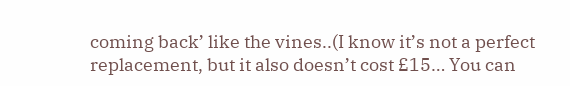coming back’ like the vines..(I know it’s not a perfect replacement, but it also doesn’t cost £15… You can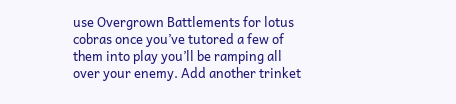use Overgrown Battlements for lotus cobras once you’ve tutored a few of them into play you’ll be ramping all over your enemy. Add another trinket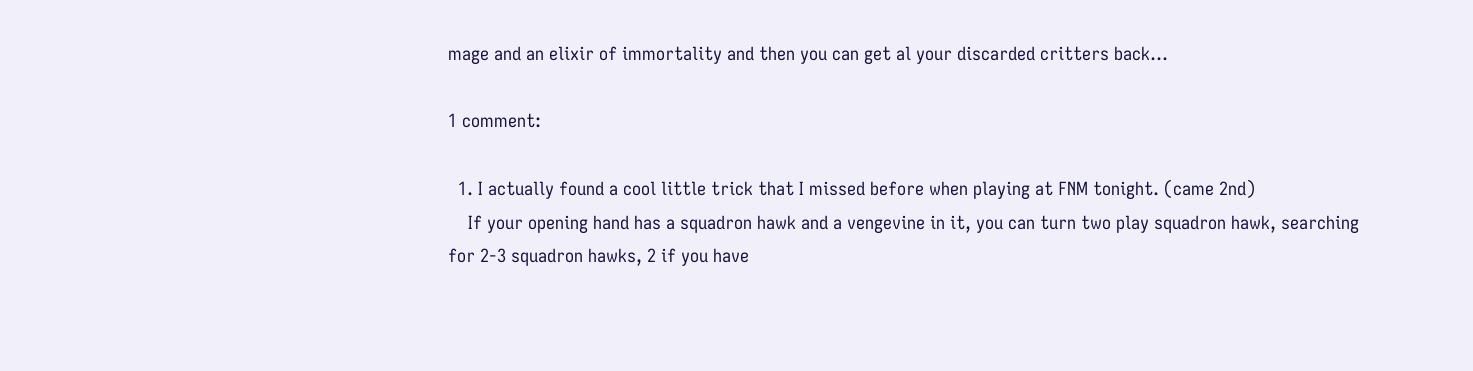mage and an elixir of immortality and then you can get al your discarded critters back…

1 comment:

  1. I actually found a cool little trick that I missed before when playing at FNM tonight. (came 2nd)
    If your opening hand has a squadron hawk and a vengevine in it, you can turn two play squadron hawk, searching for 2-3 squadron hawks, 2 if you have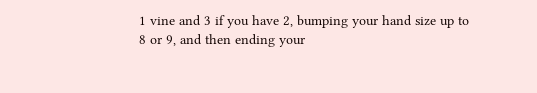1 vine and 3 if you have 2, bumping your hand size up to 8 or 9, and then ending your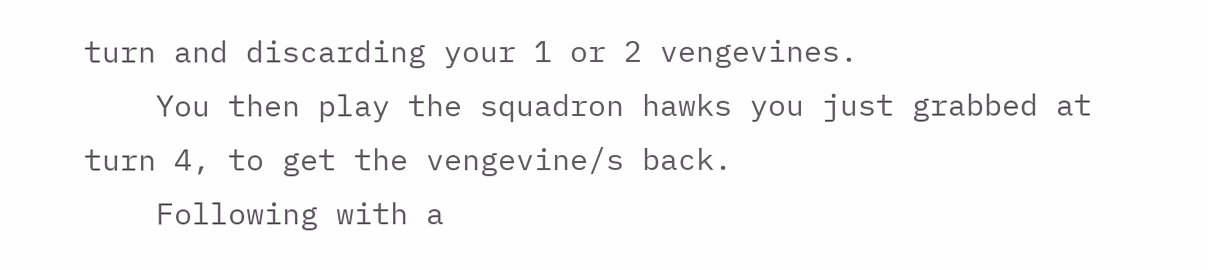turn and discarding your 1 or 2 vengevines.
    You then play the squadron hawks you just grabbed at turn 4, to get the vengevine/s back.
    Following with a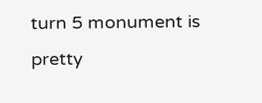turn 5 monument is pretty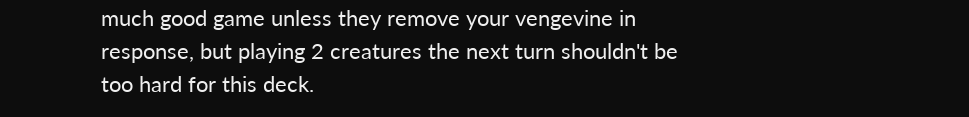much good game unless they remove your vengevine in response, but playing 2 creatures the next turn shouldn't be too hard for this deck.